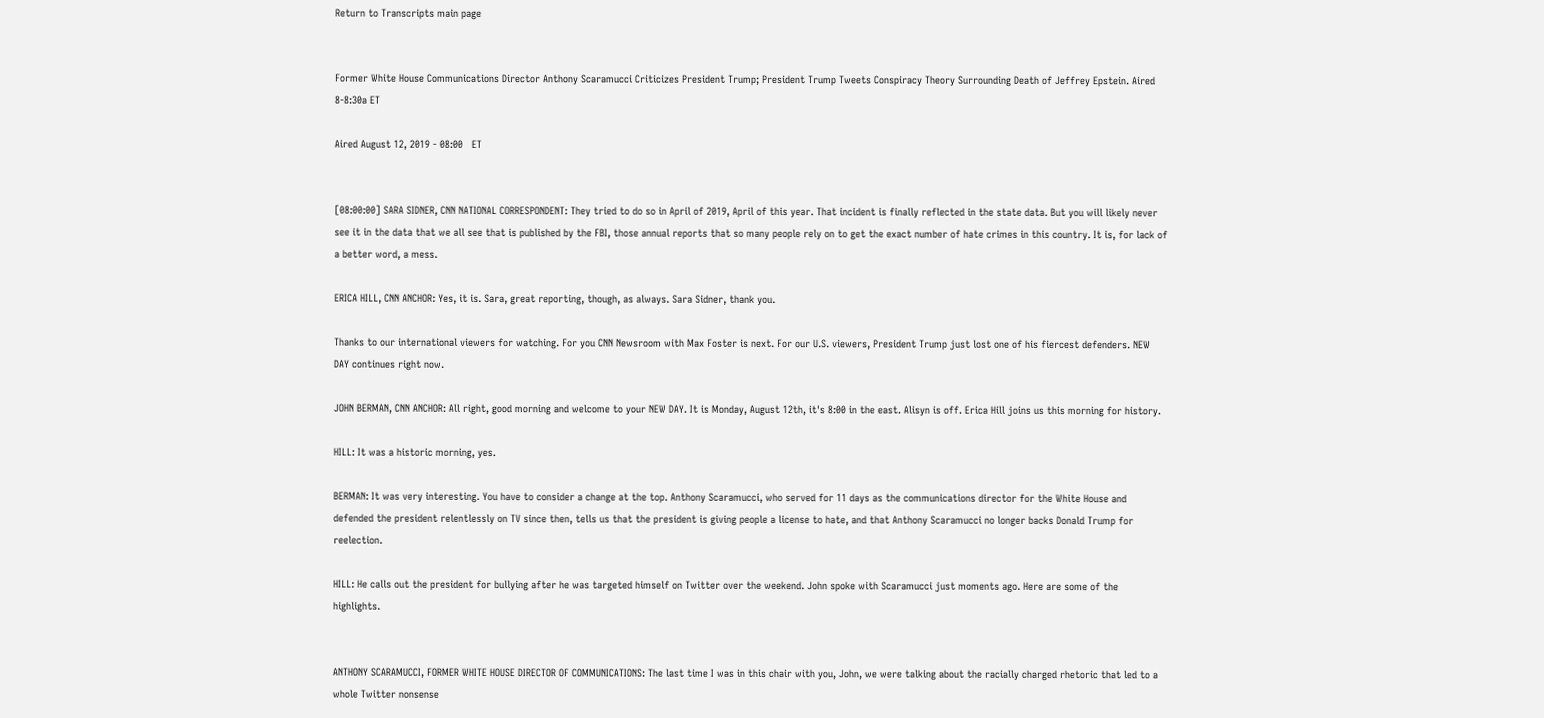Return to Transcripts main page


Former White House Communications Director Anthony Scaramucci Criticizes President Trump; President Trump Tweets Conspiracy Theory Surrounding Death of Jeffrey Epstein. Aired 8-8:30a ET

Aired August 12, 2019 - 08:00   ET


[08:00:00] SARA SIDNER, CNN NATIONAL CORRESPONDENT: They tried to do so in April of 2019, April of this year. That incident is finally reflected in the state data. But you will likely never see it in the data that we all see that is published by the FBI, those annual reports that so many people rely on to get the exact number of hate crimes in this country. It is, for lack of a better word, a mess.

ERICA HILL, CNN ANCHOR: Yes, it is. Sara, great reporting, though, as always. Sara Sidner, thank you.

Thanks to our international viewers for watching. For you CNN Newsroom with Max Foster is next. For our U.S. viewers, President Trump just lost one of his fiercest defenders. NEW DAY continues right now.

JOHN BERMAN, CNN ANCHOR: All right, good morning and welcome to your NEW DAY. It is Monday, August 12th, it's 8:00 in the east. Alisyn is off. Erica Hill joins us this morning for history.

HILL: It was a historic morning, yes.

BERMAN: It was very interesting. You have to consider a change at the top. Anthony Scaramucci, who served for 11 days as the communications director for the White House and defended the president relentlessly on TV since then, tells us that the president is giving people a license to hate, and that Anthony Scaramucci no longer backs Donald Trump for reelection.

HILL: He calls out the president for bullying after he was targeted himself on Twitter over the weekend. John spoke with Scaramucci just moments ago. Here are some of the highlights.


ANTHONY SCARAMUCCI, FORMER WHITE HOUSE DIRECTOR OF COMMUNICATIONS: The last time I was in this chair with you, John, we were talking about the racially charged rhetoric that led to a whole Twitter nonsense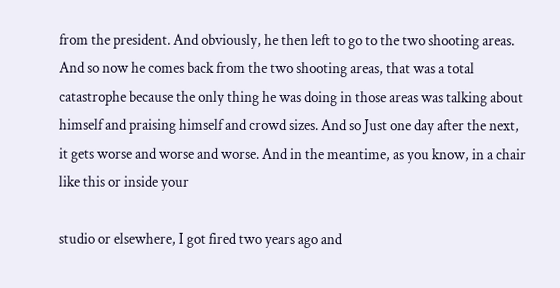from the president. And obviously, he then left to go to the two shooting areas. And so now he comes back from the two shooting areas, that was a total catastrophe because the only thing he was doing in those areas was talking about himself and praising himself and crowd sizes. And so Just one day after the next, it gets worse and worse and worse. And in the meantime, as you know, in a chair like this or inside your

studio or elsewhere, I got fired two years ago and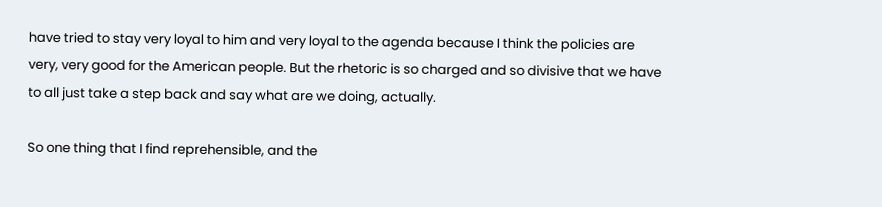have tried to stay very loyal to him and very loyal to the agenda because I think the policies are very, very good for the American people. But the rhetoric is so charged and so divisive that we have to all just take a step back and say what are we doing, actually.

So one thing that I find reprehensible, and the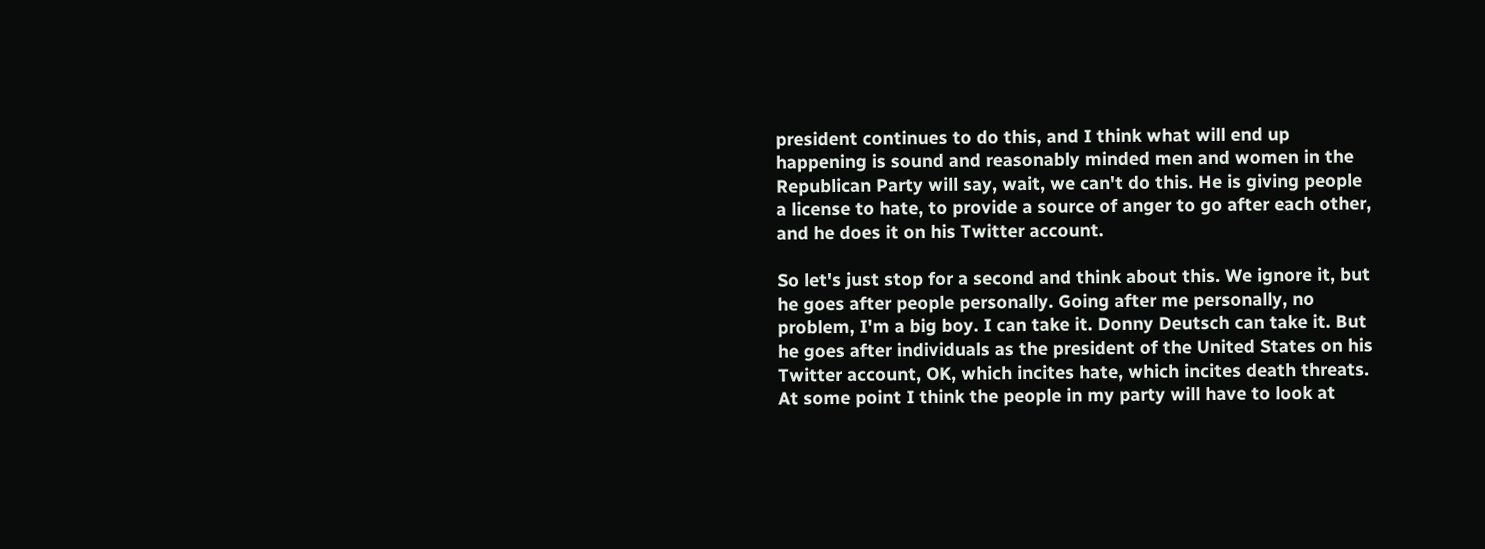president continues to do this, and I think what will end up happening is sound and reasonably minded men and women in the Republican Party will say, wait, we can't do this. He is giving people a license to hate, to provide a source of anger to go after each other, and he does it on his Twitter account.

So let's just stop for a second and think about this. We ignore it, but he goes after people personally. Going after me personally, no problem, I'm a big boy. I can take it. Donny Deutsch can take it. But he goes after individuals as the president of the United States on his Twitter account, OK, which incites hate, which incites death threats. At some point I think the people in my party will have to look at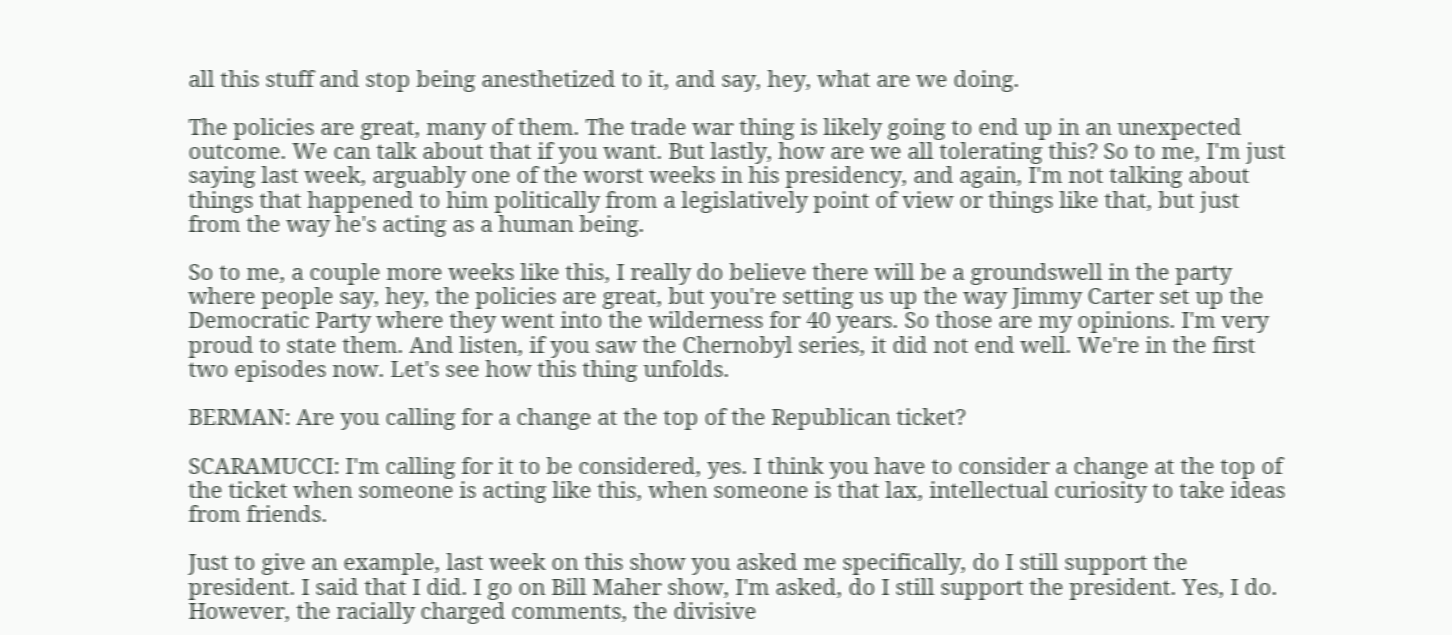all this stuff and stop being anesthetized to it, and say, hey, what are we doing.

The policies are great, many of them. The trade war thing is likely going to end up in an unexpected outcome. We can talk about that if you want. But lastly, how are we all tolerating this? So to me, I'm just saying last week, arguably one of the worst weeks in his presidency, and again, I'm not talking about things that happened to him politically from a legislatively point of view or things like that, but just from the way he's acting as a human being.

So to me, a couple more weeks like this, I really do believe there will be a groundswell in the party where people say, hey, the policies are great, but you're setting us up the way Jimmy Carter set up the Democratic Party where they went into the wilderness for 40 years. So those are my opinions. I'm very proud to state them. And listen, if you saw the Chernobyl series, it did not end well. We're in the first two episodes now. Let's see how this thing unfolds.

BERMAN: Are you calling for a change at the top of the Republican ticket?

SCARAMUCCI: I'm calling for it to be considered, yes. I think you have to consider a change at the top of the ticket when someone is acting like this, when someone is that lax, intellectual curiosity to take ideas from friends.

Just to give an example, last week on this show you asked me specifically, do I still support the president. I said that I did. I go on Bill Maher show, I'm asked, do I still support the president. Yes, I do. However, the racially charged comments, the divisive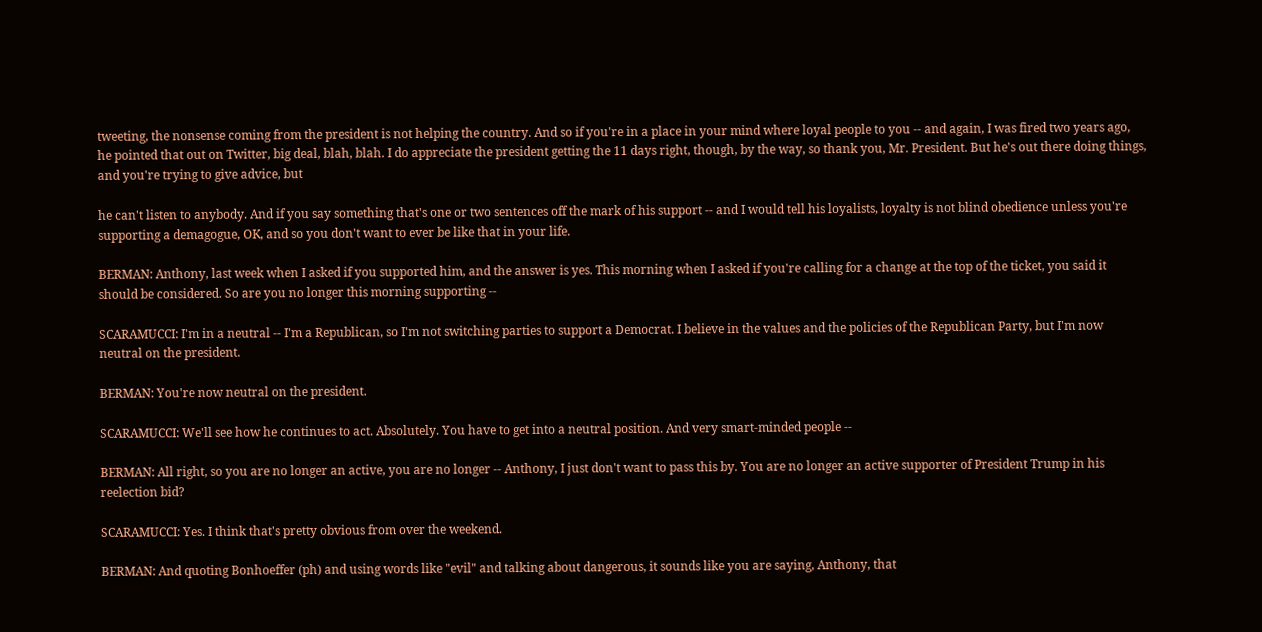tweeting, the nonsense coming from the president is not helping the country. And so if you're in a place in your mind where loyal people to you -- and again, I was fired two years ago, he pointed that out on Twitter, big deal, blah, blah. I do appreciate the president getting the 11 days right, though, by the way, so thank you, Mr. President. But he's out there doing things, and you're trying to give advice, but

he can't listen to anybody. And if you say something that's one or two sentences off the mark of his support -- and I would tell his loyalists, loyalty is not blind obedience unless you're supporting a demagogue, OK, and so you don't want to ever be like that in your life.

BERMAN: Anthony, last week when I asked if you supported him, and the answer is yes. This morning when I asked if you're calling for a change at the top of the ticket, you said it should be considered. So are you no longer this morning supporting --

SCARAMUCCI: I'm in a neutral -- I'm a Republican, so I'm not switching parties to support a Democrat. I believe in the values and the policies of the Republican Party, but I'm now neutral on the president.

BERMAN: You're now neutral on the president.

SCARAMUCCI: We'll see how he continues to act. Absolutely. You have to get into a neutral position. And very smart-minded people --

BERMAN: All right, so you are no longer an active, you are no longer -- Anthony, I just don't want to pass this by. You are no longer an active supporter of President Trump in his reelection bid?

SCARAMUCCI: Yes. I think that's pretty obvious from over the weekend.

BERMAN: And quoting Bonhoeffer (ph) and using words like "evil" and talking about dangerous, it sounds like you are saying, Anthony, that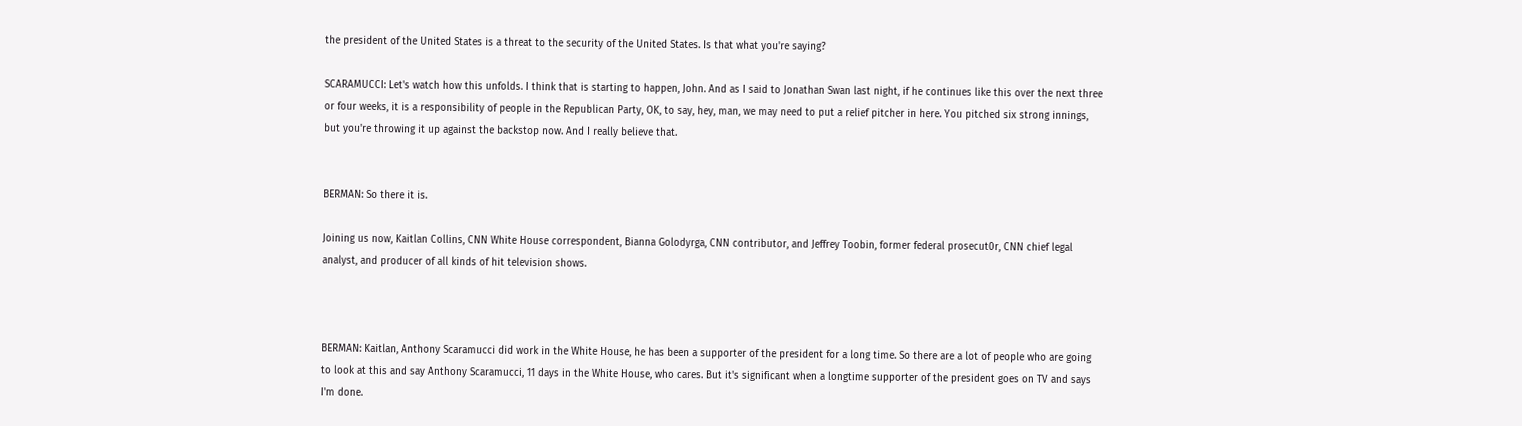the president of the United States is a threat to the security of the United States. Is that what you're saying?

SCARAMUCCI: Let's watch how this unfolds. I think that is starting to happen, John. And as I said to Jonathan Swan last night, if he continues like this over the next three or four weeks, it is a responsibility of people in the Republican Party, OK, to say, hey, man, we may need to put a relief pitcher in here. You pitched six strong innings, but you're throwing it up against the backstop now. And I really believe that.


BERMAN: So there it is.

Joining us now, Kaitlan Collins, CNN White House correspondent, Bianna Golodyrga, CNN contributor, and Jeffrey Toobin, former federal prosecut0r, CNN chief legal analyst, and producer of all kinds of hit television shows.



BERMAN: Kaitlan, Anthony Scaramucci did work in the White House, he has been a supporter of the president for a long time. So there are a lot of people who are going to look at this and say Anthony Scaramucci, 11 days in the White House, who cares. But it's significant when a longtime supporter of the president goes on TV and says I'm done.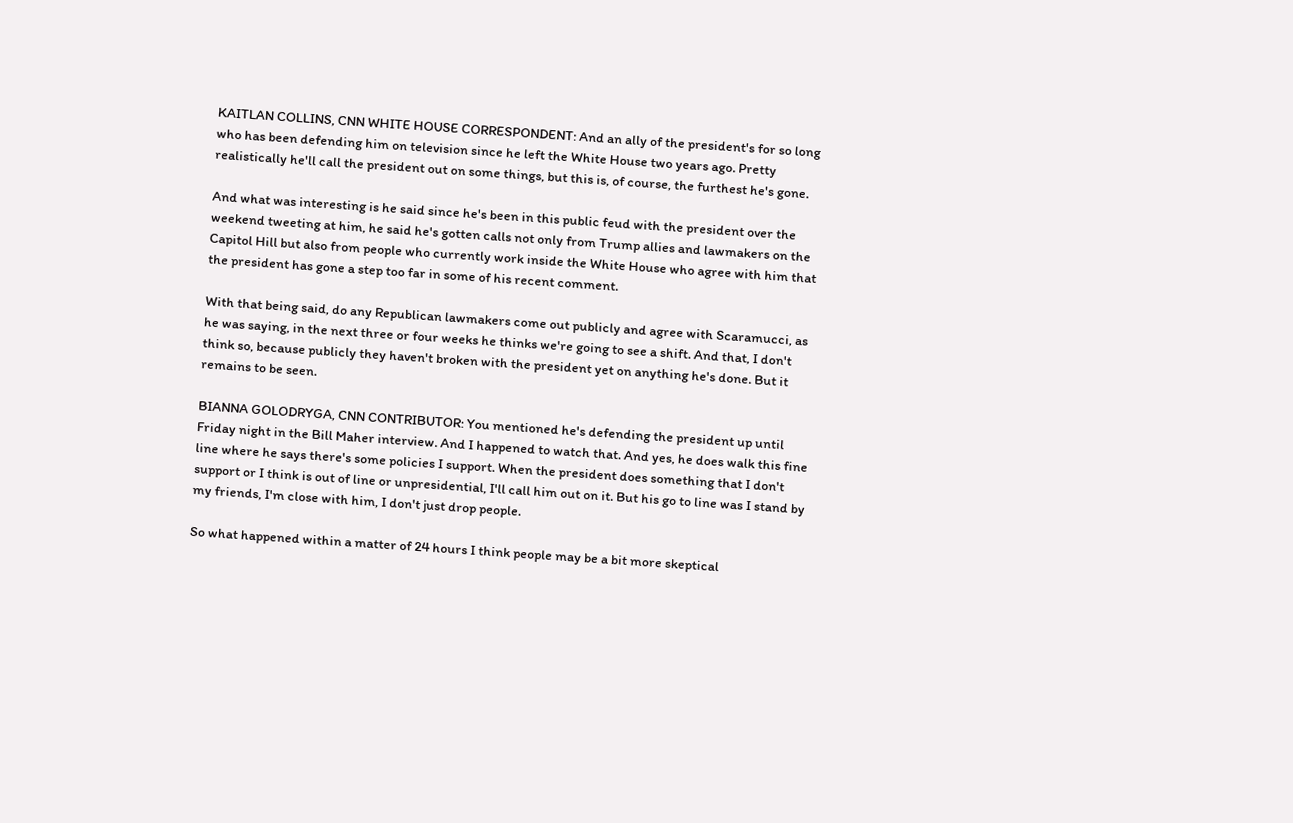KAITLAN COLLINS, CNN WHITE HOUSE CORRESPONDENT: And an ally of the president's for so long who has been defending him on television since he left the White House two years ago. Pretty realistically he'll call the president out on some things, but this is, of course, the furthest he's gone.

And what was interesting is he said since he's been in this public feud with the president over the weekend tweeting at him, he said he's gotten calls not only from Trump allies and lawmakers on the Capitol Hill but also from people who currently work inside the White House who agree with him that the president has gone a step too far in some of his recent comment.

With that being said, do any Republican lawmakers come out publicly and agree with Scaramucci, as he was saying, in the next three or four weeks he thinks we're going to see a shift. And that, I don't think so, because publicly they haven't broken with the president yet on anything he's done. But it remains to be seen.

BIANNA GOLODRYGA, CNN CONTRIBUTOR: You mentioned he's defending the president up until Friday night in the Bill Maher interview. And I happened to watch that. And yes, he does walk this fine line where he says there's some policies I support. When the president does something that I don't support or I think is out of line or unpresidential, I'll call him out on it. But his go to line was I stand by my friends, I'm close with him, I don't just drop people.

So what happened within a matter of 24 hours I think people may be a bit more skeptical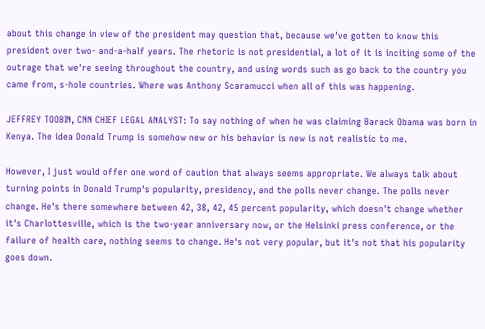about this change in view of the president may question that, because we've gotten to know this president over two- and-a-half years. The rhetoric is not presidential, a lot of it is inciting some of the outrage that we're seeing throughout the country, and using words such as go back to the country you came from, s-hole countries. Where was Anthony Scaramucci when all of this was happening.

JEFFREY TOOBIN, CNN CHIEF LEGAL ANALYST: To say nothing of when he was claiming Barack Obama was born in Kenya. The idea Donald Trump is somehow new or his behavior is new is not realistic to me.

However, I just would offer one word of caution that always seems appropriate. We always talk about turning points in Donald Trump's popularity, presidency, and the polls never change. The polls never change. He's there somewhere between 42, 38, 42, 45 percent popularity, which doesn't change whether it's Charlottesville, which is the two-year anniversary now, or the Helsinki press conference, or the failure of health care, nothing seems to change. He's not very popular, but it's not that his popularity goes down.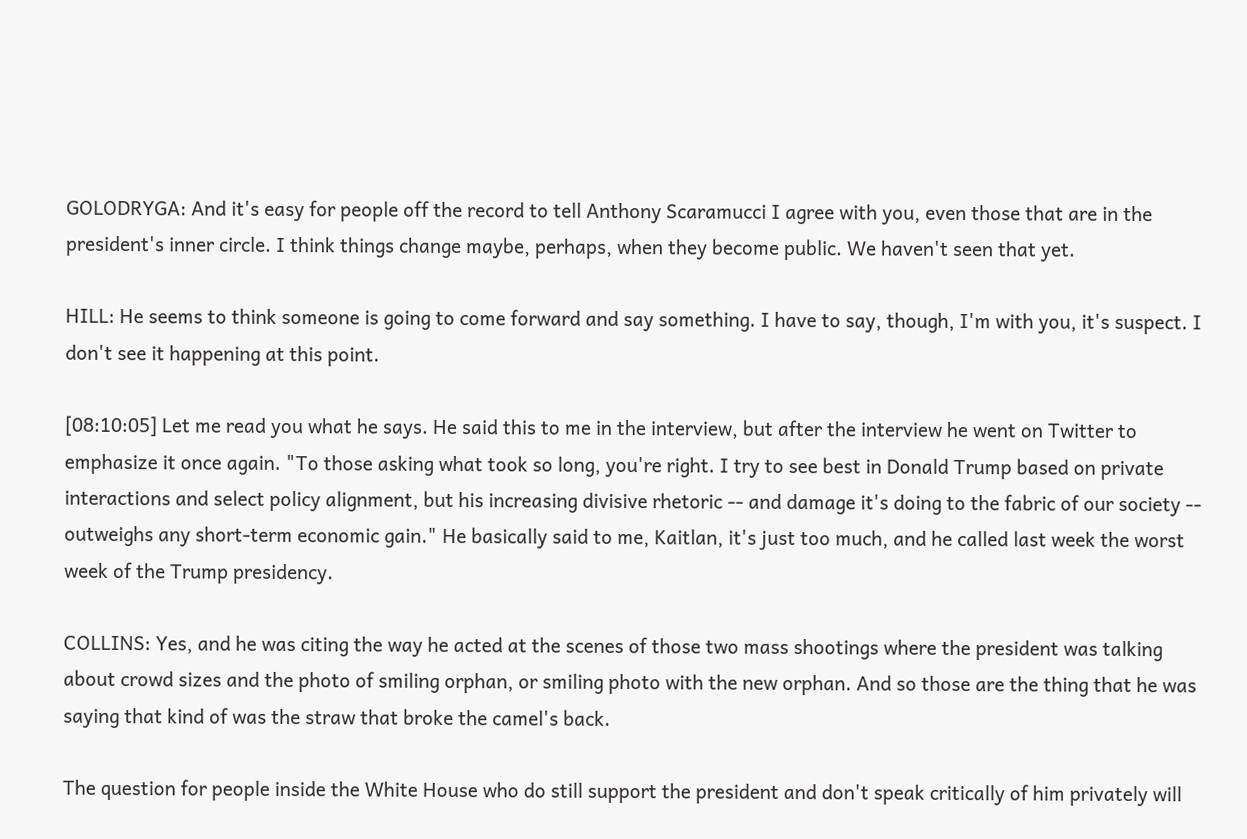GOLODRYGA: And it's easy for people off the record to tell Anthony Scaramucci I agree with you, even those that are in the president's inner circle. I think things change maybe, perhaps, when they become public. We haven't seen that yet.

HILL: He seems to think someone is going to come forward and say something. I have to say, though, I'm with you, it's suspect. I don't see it happening at this point.

[08:10:05] Let me read you what he says. He said this to me in the interview, but after the interview he went on Twitter to emphasize it once again. "To those asking what took so long, you're right. I try to see best in Donald Trump based on private interactions and select policy alignment, but his increasing divisive rhetoric -- and damage it's doing to the fabric of our society -- outweighs any short-term economic gain." He basically said to me, Kaitlan, it's just too much, and he called last week the worst week of the Trump presidency.

COLLINS: Yes, and he was citing the way he acted at the scenes of those two mass shootings where the president was talking about crowd sizes and the photo of smiling orphan, or smiling photo with the new orphan. And so those are the thing that he was saying that kind of was the straw that broke the camel's back.

The question for people inside the White House who do still support the president and don't speak critically of him privately will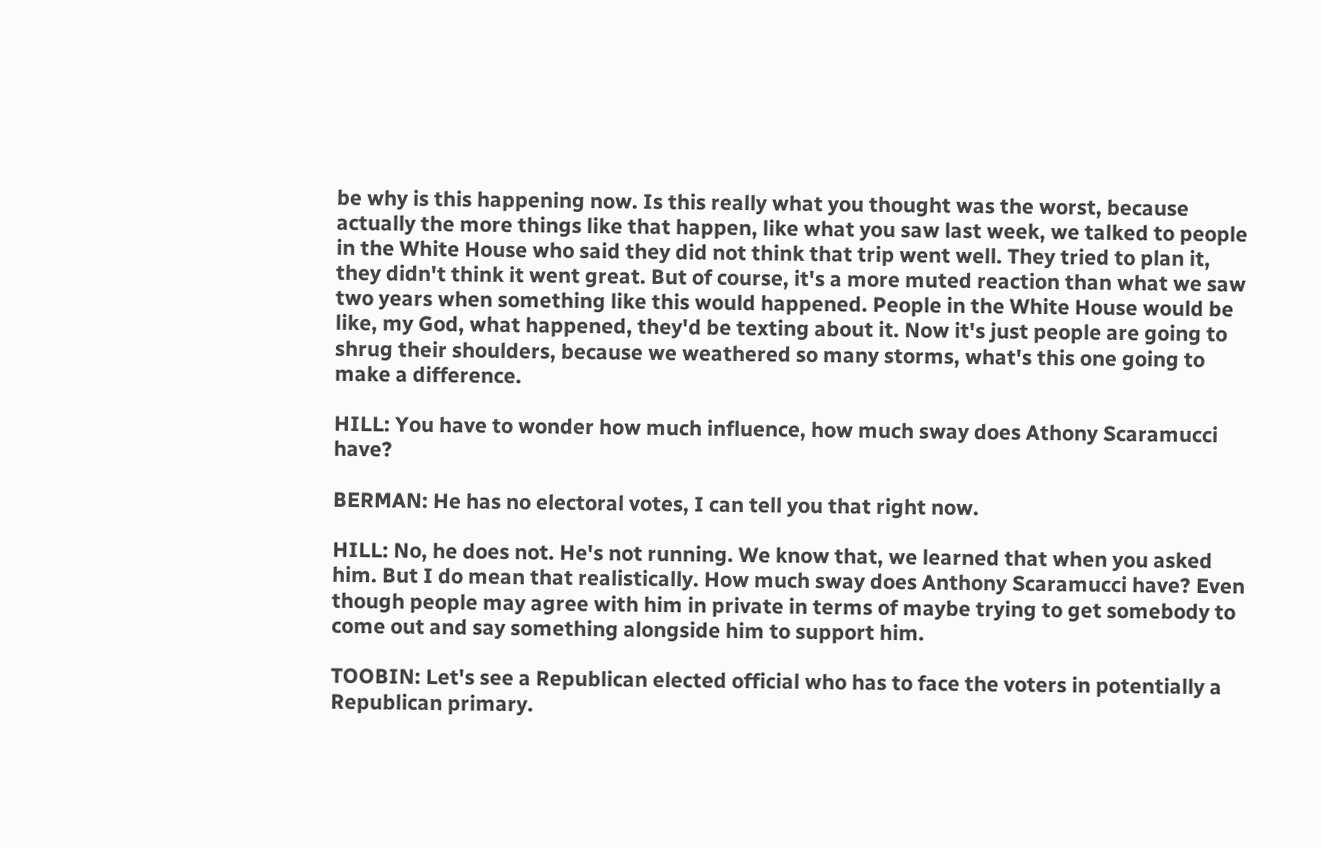be why is this happening now. Is this really what you thought was the worst, because actually the more things like that happen, like what you saw last week, we talked to people in the White House who said they did not think that trip went well. They tried to plan it, they didn't think it went great. But of course, it's a more muted reaction than what we saw two years when something like this would happened. People in the White House would be like, my God, what happened, they'd be texting about it. Now it's just people are going to shrug their shoulders, because we weathered so many storms, what's this one going to make a difference.

HILL: You have to wonder how much influence, how much sway does Athony Scaramucci have?

BERMAN: He has no electoral votes, I can tell you that right now.

HILL: No, he does not. He's not running. We know that, we learned that when you asked him. But I do mean that realistically. How much sway does Anthony Scaramucci have? Even though people may agree with him in private in terms of maybe trying to get somebody to come out and say something alongside him to support him.

TOOBIN: Let's see a Republican elected official who has to face the voters in potentially a Republican primary.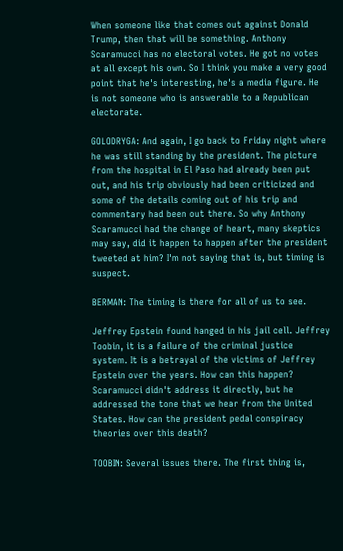When someone like that comes out against Donald Trump, then that will be something. Anthony Scaramucci has no electoral votes. He got no votes at all except his own. So I think you make a very good point that he's interesting, he's a media figure. He is not someone who is answerable to a Republican electorate.

GOLODRYGA: And again, I go back to Friday night where he was still standing by the president. The picture from the hospital in El Paso had already been put out, and his trip obviously had been criticized and some of the details coming out of his trip and commentary had been out there. So why Anthony Scaramucci had the change of heart, many skeptics may say, did it happen to happen after the president tweeted at him? I'm not saying that is, but timing is suspect.

BERMAN: The timing is there for all of us to see.

Jeffrey Epstein found hanged in his jail cell. Jeffrey Toobin, it is a failure of the criminal justice system. It is a betrayal of the victims of Jeffrey Epstein over the years. How can this happen? Scaramucci didn't address it directly, but he addressed the tone that we hear from the United States. How can the president pedal conspiracy theories over this death?

TOOBIN: Several issues there. The first thing is,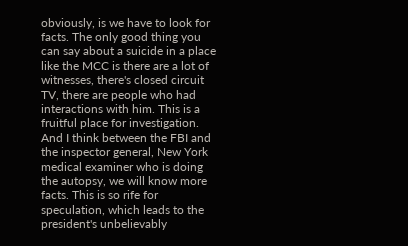obviously, is we have to look for facts. The only good thing you can say about a suicide in a place like the MCC is there are a lot of witnesses, there's closed circuit TV, there are people who had interactions with him. This is a fruitful place for investigation. And I think between the FBI and the inspector general, New York medical examiner who is doing the autopsy, we will know more facts. This is so rife for speculation, which leads to the president's unbelievably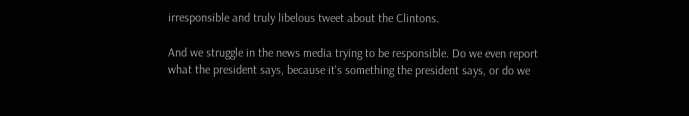irresponsible and truly libelous tweet about the Clintons.

And we struggle in the news media trying to be responsible. Do we even report what the president says, because it's something the president says, or do we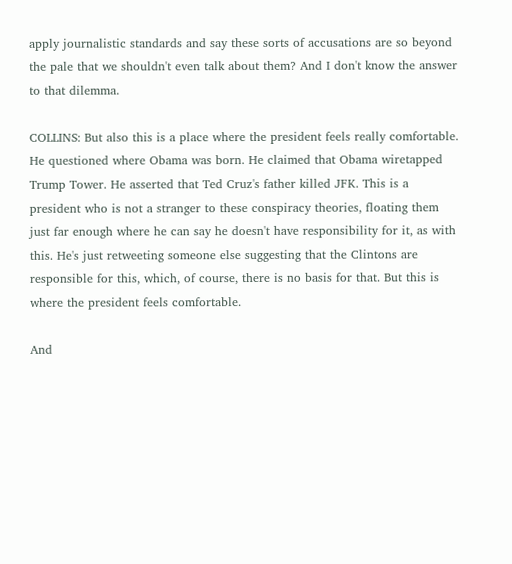apply journalistic standards and say these sorts of accusations are so beyond the pale that we shouldn't even talk about them? And I don't know the answer to that dilemma.

COLLINS: But also this is a place where the president feels really comfortable. He questioned where Obama was born. He claimed that Obama wiretapped Trump Tower. He asserted that Ted Cruz's father killed JFK. This is a president who is not a stranger to these conspiracy theories, floating them just far enough where he can say he doesn't have responsibility for it, as with this. He's just retweeting someone else suggesting that the Clintons are responsible for this, which, of course, there is no basis for that. But this is where the president feels comfortable.

And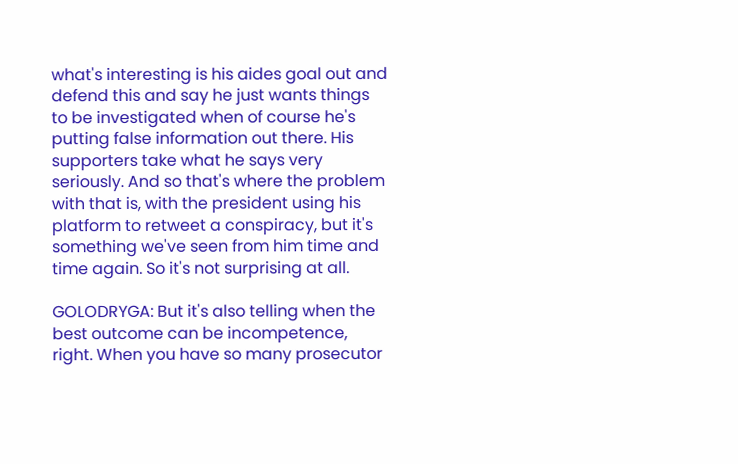what's interesting is his aides goal out and defend this and say he just wants things to be investigated when of course he's putting false information out there. His supporters take what he says very seriously. And so that's where the problem with that is, with the president using his platform to retweet a conspiracy, but it's something we've seen from him time and time again. So it's not surprising at all.

GOLODRYGA: But it's also telling when the best outcome can be incompetence, right. When you have so many prosecutor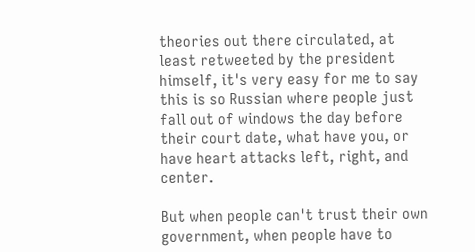theories out there circulated, at least retweeted by the president himself, it's very easy for me to say this is so Russian where people just fall out of windows the day before their court date, what have you, or have heart attacks left, right, and center.

But when people can't trust their own government, when people have to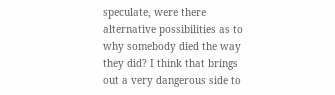speculate, were there alternative possibilities as to why somebody died the way they did? I think that brings out a very dangerous side to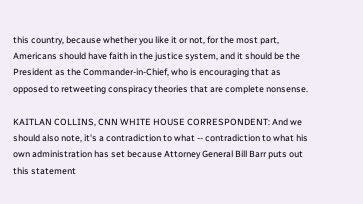this country, because whether you like it or not, for the most part, Americans should have faith in the justice system, and it should be the President as the Commander-in-Chief, who is encouraging that as opposed to retweeting conspiracy theories that are complete nonsense.

KAITLAN COLLINS, CNN WHITE HOUSE CORRESPONDENT: And we should also note, it's a contradiction to what -- contradiction to what his own administration has set because Attorney General Bill Barr puts out this statement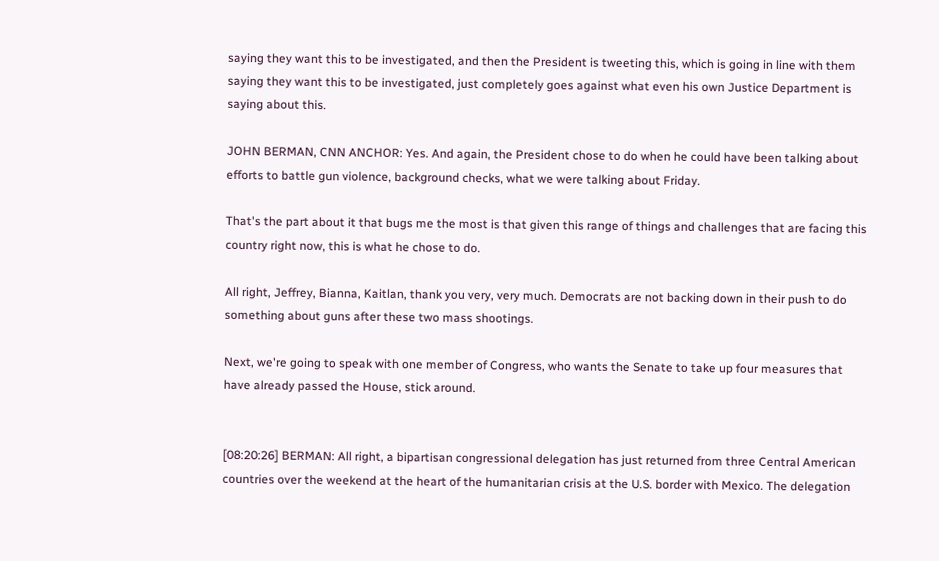saying they want this to be investigated, and then the President is tweeting this, which is going in line with them saying they want this to be investigated, just completely goes against what even his own Justice Department is saying about this.

JOHN BERMAN, CNN ANCHOR: Yes. And again, the President chose to do when he could have been talking about efforts to battle gun violence, background checks, what we were talking about Friday.

That's the part about it that bugs me the most is that given this range of things and challenges that are facing this country right now, this is what he chose to do.

All right, Jeffrey, Bianna, Kaitlan, thank you very, very much. Democrats are not backing down in their push to do something about guns after these two mass shootings.

Next, we're going to speak with one member of Congress, who wants the Senate to take up four measures that have already passed the House, stick around.


[08:20:26] BERMAN: All right, a bipartisan congressional delegation has just returned from three Central American countries over the weekend at the heart of the humanitarian crisis at the U.S. border with Mexico. The delegation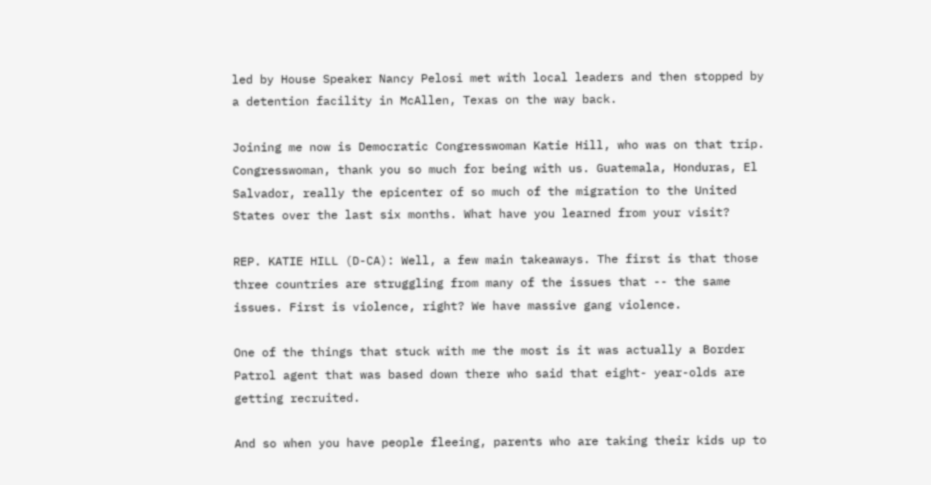led by House Speaker Nancy Pelosi met with local leaders and then stopped by a detention facility in McAllen, Texas on the way back.

Joining me now is Democratic Congresswoman Katie Hill, who was on that trip. Congresswoman, thank you so much for being with us. Guatemala, Honduras, El Salvador, really the epicenter of so much of the migration to the United States over the last six months. What have you learned from your visit?

REP. KATIE HILL (D-CA): Well, a few main takeaways. The first is that those three countries are struggling from many of the issues that -- the same issues. First is violence, right? We have massive gang violence.

One of the things that stuck with me the most is it was actually a Border Patrol agent that was based down there who said that eight- year-olds are getting recruited.

And so when you have people fleeing, parents who are taking their kids up to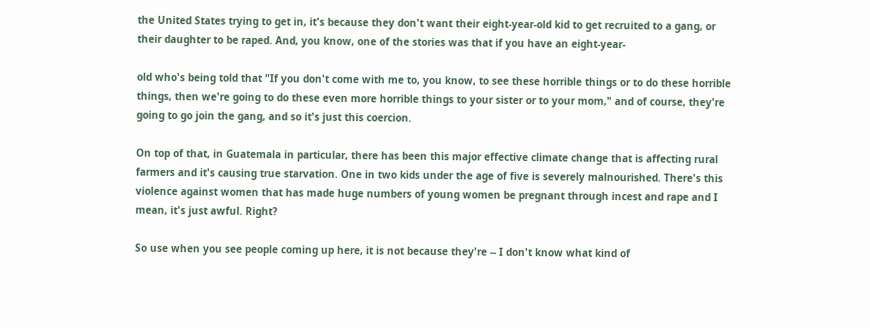the United States trying to get in, it's because they don't want their eight-year-old kid to get recruited to a gang, or their daughter to be raped. And, you know, one of the stories was that if you have an eight-year-

old who's being told that "If you don't come with me to, you know, to see these horrible things or to do these horrible things, then we're going to do these even more horrible things to your sister or to your mom," and of course, they're going to go join the gang, and so it's just this coercion.

On top of that, in Guatemala in particular, there has been this major effective climate change that is affecting rural farmers and it's causing true starvation. One in two kids under the age of five is severely malnourished. There's this violence against women that has made huge numbers of young women be pregnant through incest and rape and I mean, it's just awful. Right?

So use when you see people coming up here, it is not because they're -- I don't know what kind of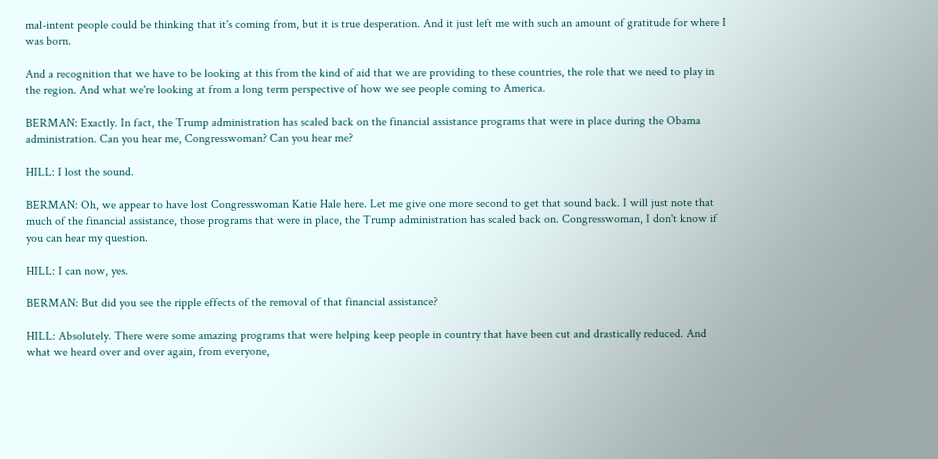mal-intent people could be thinking that it's coming from, but it is true desperation. And it just left me with such an amount of gratitude for where I was born.

And a recognition that we have to be looking at this from the kind of aid that we are providing to these countries, the role that we need to play in the region. And what we're looking at from a long term perspective of how we see people coming to America.

BERMAN: Exactly. In fact, the Trump administration has scaled back on the financial assistance programs that were in place during the Obama administration. Can you hear me, Congresswoman? Can you hear me?

HILL: I lost the sound.

BERMAN: Oh, we appear to have lost Congresswoman Katie Hale here. Let me give one more second to get that sound back. I will just note that much of the financial assistance, those programs that were in place, the Trump administration has scaled back on. Congresswoman, I don't know if you can hear my question.

HILL: I can now, yes.

BERMAN: But did you see the ripple effects of the removal of that financial assistance?

HILL: Absolutely. There were some amazing programs that were helping keep people in country that have been cut and drastically reduced. And what we heard over and over again, from everyone,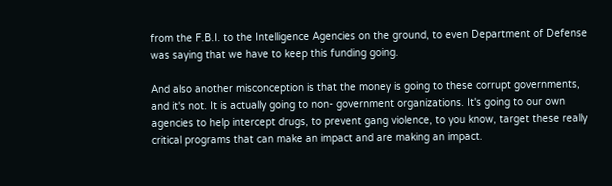from the F.B.I. to the Intelligence Agencies on the ground, to even Department of Defense was saying that we have to keep this funding going.

And also another misconception is that the money is going to these corrupt governments, and it's not. It is actually going to non- government organizations. It's going to our own agencies to help intercept drugs, to prevent gang violence, to you know, target these really critical programs that can make an impact and are making an impact.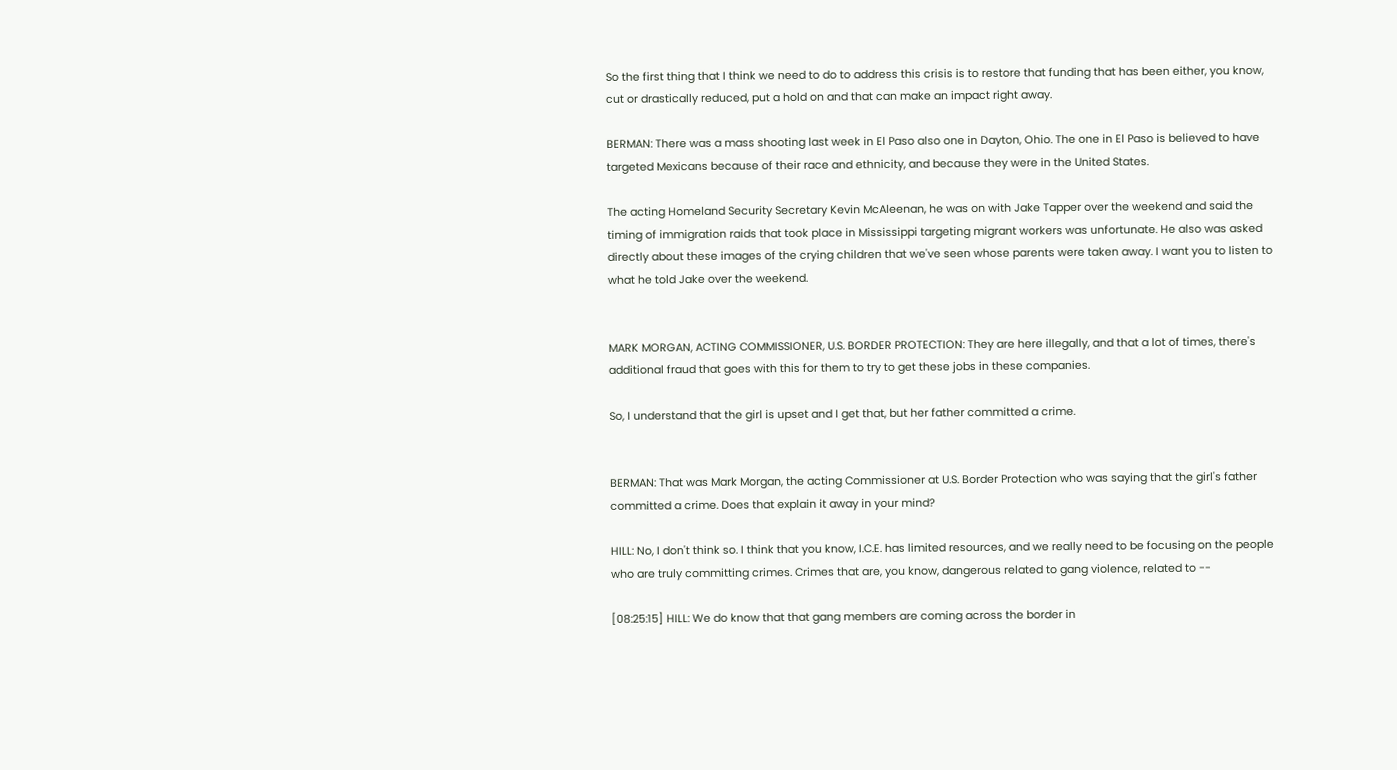So the first thing that I think we need to do to address this crisis is to restore that funding that has been either, you know, cut or drastically reduced, put a hold on and that can make an impact right away.

BERMAN: There was a mass shooting last week in El Paso also one in Dayton, Ohio. The one in El Paso is believed to have targeted Mexicans because of their race and ethnicity, and because they were in the United States.

The acting Homeland Security Secretary Kevin McAleenan, he was on with Jake Tapper over the weekend and said the timing of immigration raids that took place in Mississippi targeting migrant workers was unfortunate. He also was asked directly about these images of the crying children that we've seen whose parents were taken away. I want you to listen to what he told Jake over the weekend.


MARK MORGAN, ACTING COMMISSIONER, U.S. BORDER PROTECTION: They are here illegally, and that a lot of times, there's additional fraud that goes with this for them to try to get these jobs in these companies.

So, I understand that the girl is upset and I get that, but her father committed a crime.


BERMAN: That was Mark Morgan, the acting Commissioner at U.S. Border Protection who was saying that the girl's father committed a crime. Does that explain it away in your mind?

HILL: No, I don't think so. I think that you know, I.C.E. has limited resources, and we really need to be focusing on the people who are truly committing crimes. Crimes that are, you know, dangerous related to gang violence, related to --

[08:25:15] HILL: We do know that that gang members are coming across the border in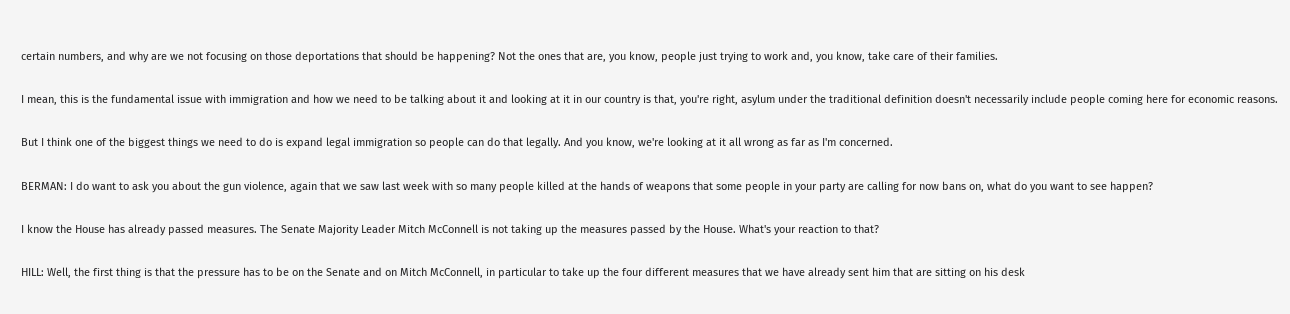certain numbers, and why are we not focusing on those deportations that should be happening? Not the ones that are, you know, people just trying to work and, you know, take care of their families.

I mean, this is the fundamental issue with immigration and how we need to be talking about it and looking at it in our country is that, you're right, asylum under the traditional definition doesn't necessarily include people coming here for economic reasons.

But I think one of the biggest things we need to do is expand legal immigration so people can do that legally. And you know, we're looking at it all wrong as far as I'm concerned.

BERMAN: I do want to ask you about the gun violence, again that we saw last week with so many people killed at the hands of weapons that some people in your party are calling for now bans on, what do you want to see happen?

I know the House has already passed measures. The Senate Majority Leader Mitch McConnell is not taking up the measures passed by the House. What's your reaction to that?

HILL: Well, the first thing is that the pressure has to be on the Senate and on Mitch McConnell, in particular to take up the four different measures that we have already sent him that are sitting on his desk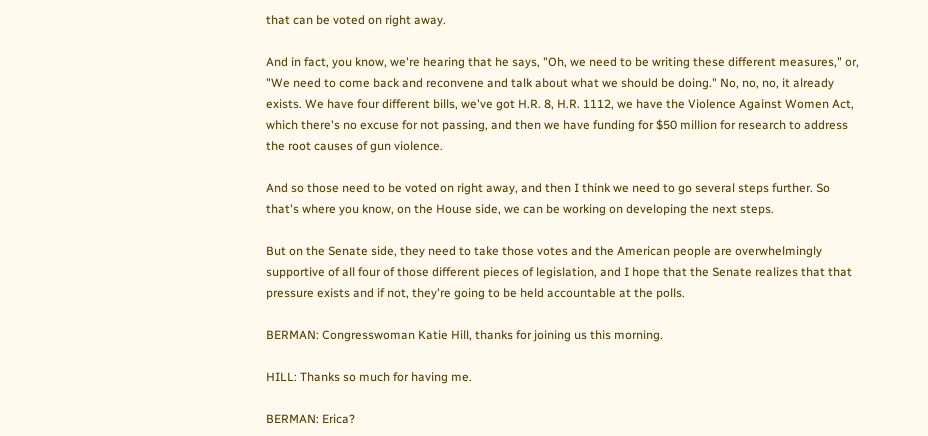that can be voted on right away.

And in fact, you know, we're hearing that he says, "Oh, we need to be writing these different measures," or, "We need to come back and reconvene and talk about what we should be doing." No, no, no, it already exists. We have four different bills, we've got H.R. 8, H.R. 1112, we have the Violence Against Women Act, which there's no excuse for not passing, and then we have funding for $50 million for research to address the root causes of gun violence.

And so those need to be voted on right away, and then I think we need to go several steps further. So that's where you know, on the House side, we can be working on developing the next steps.

But on the Senate side, they need to take those votes and the American people are overwhelmingly supportive of all four of those different pieces of legislation, and I hope that the Senate realizes that that pressure exists and if not, they're going to be held accountable at the polls.

BERMAN: Congresswoman Katie Hill, thanks for joining us this morning.

HILL: Thanks so much for having me.

BERMAN: Erica?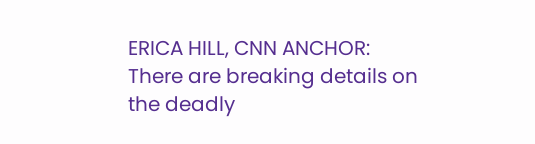ERICA HILL, CNN ANCHOR: There are breaking details on the deadly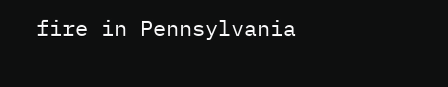fire in Pennsylvania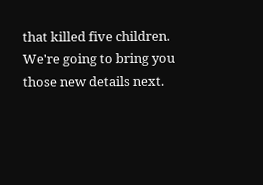that killed five children. We're going to bring you those new details next.